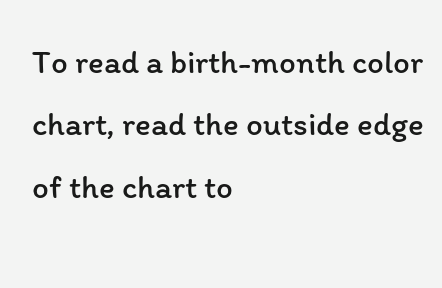To read a birth-month color chart, read the outside edge of the chart to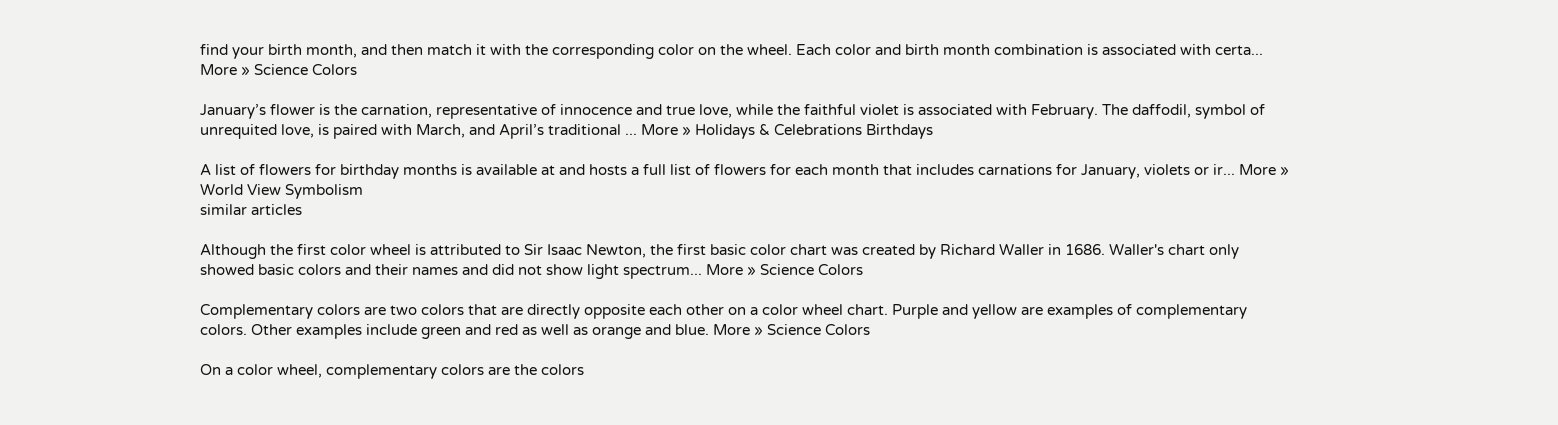find your birth month, and then match it with the corresponding color on the wheel. Each color and birth month combination is associated with certa... More » Science Colors

January’s flower is the carnation, representative of innocence and true love, while the faithful violet is associated with February. The daffodil, symbol of unrequited love, is paired with March, and April’s traditional ... More » Holidays & Celebrations Birthdays

A list of flowers for birthday months is available at and hosts a full list of flowers for each month that includes carnations for January, violets or ir... More » World View Symbolism
similar articles

Although the first color wheel is attributed to Sir Isaac Newton, the first basic color chart was created by Richard Waller in 1686. Waller's chart only showed basic colors and their names and did not show light spectrum... More » Science Colors

Complementary colors are two colors that are directly opposite each other on a color wheel chart. Purple and yellow are examples of complementary colors. Other examples include green and red as well as orange and blue. More » Science Colors

On a color wheel, complementary colors are the colors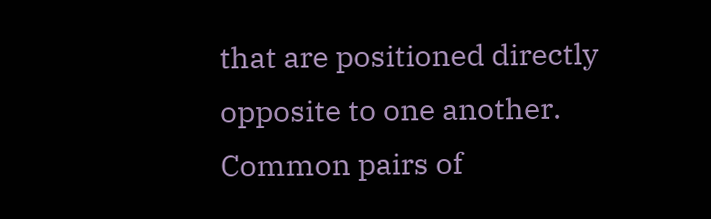that are positioned directly opposite to one another. Common pairs of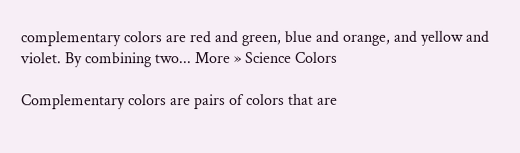complementary colors are red and green, blue and orange, and yellow and violet. By combining two... More » Science Colors

Complementary colors are pairs of colors that are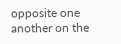opposite one another on the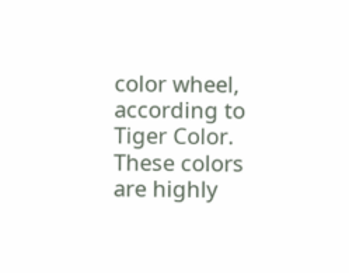color wheel, according to Tiger Color. These colors are highly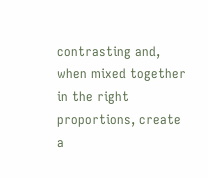contrasting and, when mixed together in the right proportions, create a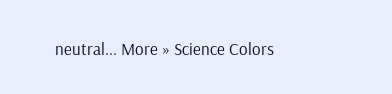neutral... More » Science Colors